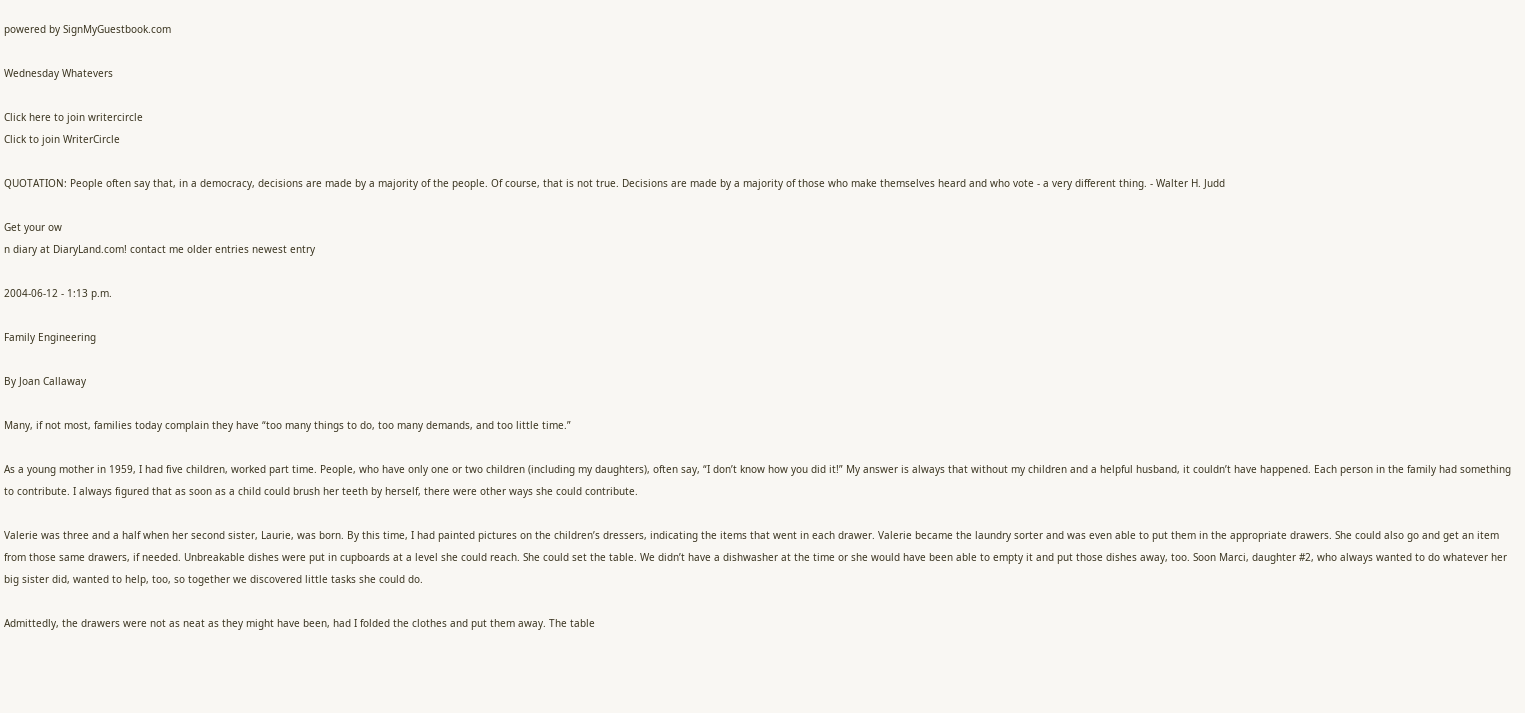powered by SignMyGuestbook.com

Wednesday Whatevers

Click here to join writercircle
Click to join WriterCircle

QUOTATION: People often say that, in a democracy, decisions are made by a majority of the people. Of course, that is not true. Decisions are made by a majority of those who make themselves heard and who vote - a very different thing. - Walter H. Judd

Get your ow
n diary at DiaryLand.com! contact me older entries newest entry

2004-06-12 - 1:13 p.m.

Family Engineering

By Joan Callaway

Many, if not most, families today complain they have “too many things to do, too many demands, and too little time.”

As a young mother in 1959, I had five children, worked part time. People, who have only one or two children (including my daughters), often say, “I don’t know how you did it!” My answer is always that without my children and a helpful husband, it couldn’t have happened. Each person in the family had something to contribute. I always figured that as soon as a child could brush her teeth by herself, there were other ways she could contribute.

Valerie was three and a half when her second sister, Laurie, was born. By this time, I had painted pictures on the children’s dressers, indicating the items that went in each drawer. Valerie became the laundry sorter and was even able to put them in the appropriate drawers. She could also go and get an item from those same drawers, if needed. Unbreakable dishes were put in cupboards at a level she could reach. She could set the table. We didn’t have a dishwasher at the time or she would have been able to empty it and put those dishes away, too. Soon Marci, daughter #2, who always wanted to do whatever her big sister did, wanted to help, too, so together we discovered little tasks she could do.

Admittedly, the drawers were not as neat as they might have been, had I folded the clothes and put them away. The table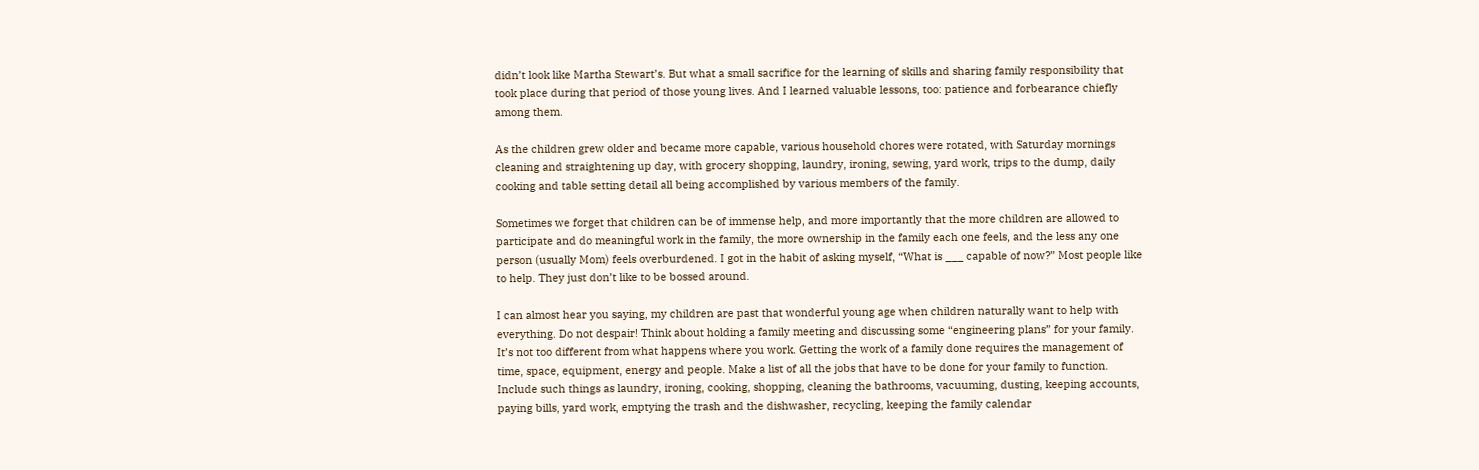didn’t look like Martha Stewart’s. But what a small sacrifice for the learning of skills and sharing family responsibility that took place during that period of those young lives. And I learned valuable lessons, too: patience and forbearance chiefly among them.

As the children grew older and became more capable, various household chores were rotated, with Saturday mornings cleaning and straightening up day, with grocery shopping, laundry, ironing, sewing, yard work, trips to the dump, daily cooking and table setting detail all being accomplished by various members of the family.

Sometimes we forget that children can be of immense help, and more importantly that the more children are allowed to participate and do meaningful work in the family, the more ownership in the family each one feels, and the less any one person (usually Mom) feels overburdened. I got in the habit of asking myself, “What is ___ capable of now?” Most people like to help. They just don’t like to be bossed around.

I can almost hear you saying, my children are past that wonderful young age when children naturally want to help with everything. Do not despair! Think about holding a family meeting and discussing some “engineering plans” for your family. It’s not too different from what happens where you work. Getting the work of a family done requires the management of time, space, equipment, energy and people. Make a list of all the jobs that have to be done for your family to function. Include such things as laundry, ironing, cooking, shopping, cleaning the bathrooms, vacuuming, dusting, keeping accounts, paying bills, yard work, emptying the trash and the dishwasher, recycling, keeping the family calendar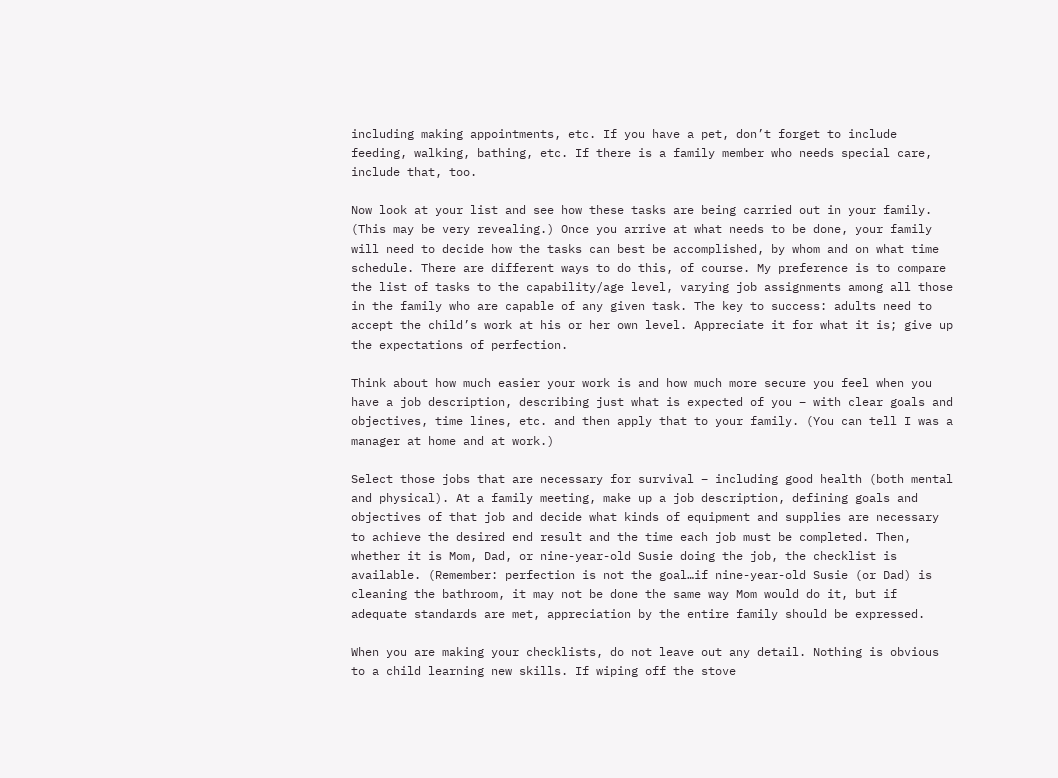including making appointments, etc. If you have a pet, don’t forget to include feeding, walking, bathing, etc. If there is a family member who needs special care, include that, too.

Now look at your list and see how these tasks are being carried out in your family. (This may be very revealing.) Once you arrive at what needs to be done, your family will need to decide how the tasks can best be accomplished, by whom and on what time schedule. There are different ways to do this, of course. My preference is to compare the list of tasks to the capability/age level, varying job assignments among all those in the family who are capable of any given task. The key to success: adults need to accept the child’s work at his or her own level. Appreciate it for what it is; give up the expectations of perfection.

Think about how much easier your work is and how much more secure you feel when you have a job description, describing just what is expected of you – with clear goals and objectives, time lines, etc. and then apply that to your family. (You can tell I was a manager at home and at work.)

Select those jobs that are necessary for survival – including good health (both mental and physical). At a family meeting, make up a job description, defining goals and objectives of that job and decide what kinds of equipment and supplies are necessary to achieve the desired end result and the time each job must be completed. Then, whether it is Mom, Dad, or nine-year-old Susie doing the job, the checklist is available. (Remember: perfection is not the goal…if nine-year-old Susie (or Dad) is cleaning the bathroom, it may not be done the same way Mom would do it, but if adequate standards are met, appreciation by the entire family should be expressed.

When you are making your checklists, do not leave out any detail. Nothing is obvious to a child learning new skills. If wiping off the stove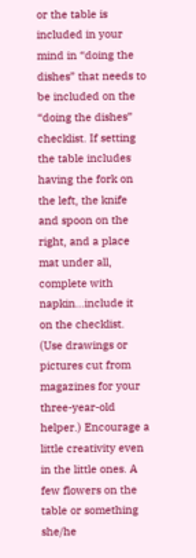or the table is included in your mind in “doing the dishes” that needs to be included on the “doing the dishes” checklist. If setting the table includes having the fork on the left, the knife and spoon on the right, and a place mat under all, complete with napkin…include it on the checklist. (Use drawings or pictures cut from magazines for your three-year-old helper.) Encourage a little creativity even in the little ones. A few flowers on the table or something she/he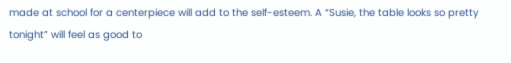made at school for a centerpiece will add to the self-esteem. A “Susie, the table looks so pretty tonight” will feel as good to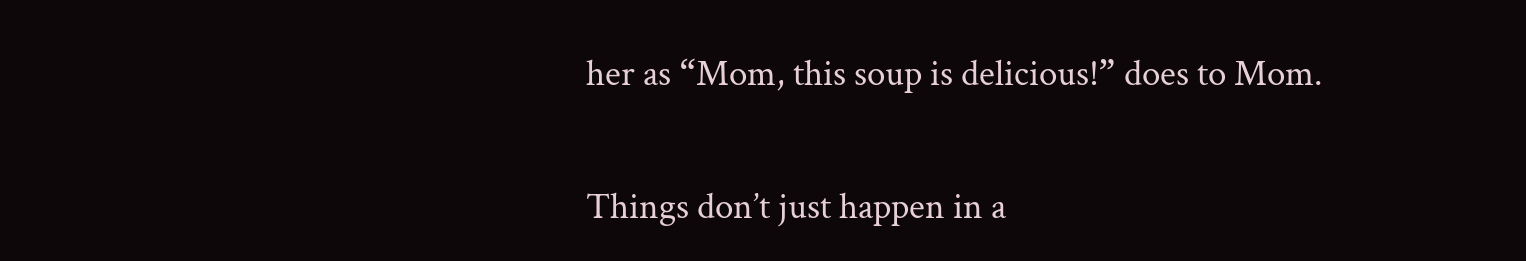her as “Mom, this soup is delicious!” does to Mom.

Things don’t just happen in a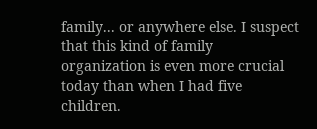family... or anywhere else. I suspect that this kind of family organization is even more crucial today than when I had five children.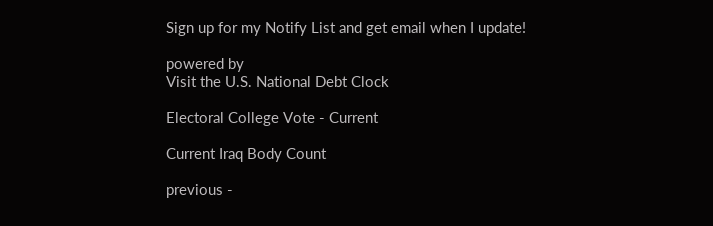Sign up for my Notify List and get email when I update!

powered by
Visit the U.S. National Debt Clock

Electoral College Vote - Current

Current Iraq Body Count

previous -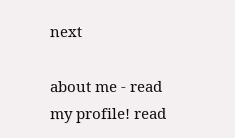next

about me - read my profile! read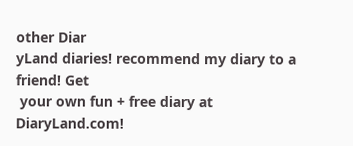other Diar
yLand diaries! recommend my diary to a friend! Get
 your own fun + free diary at DiaryLand.com!